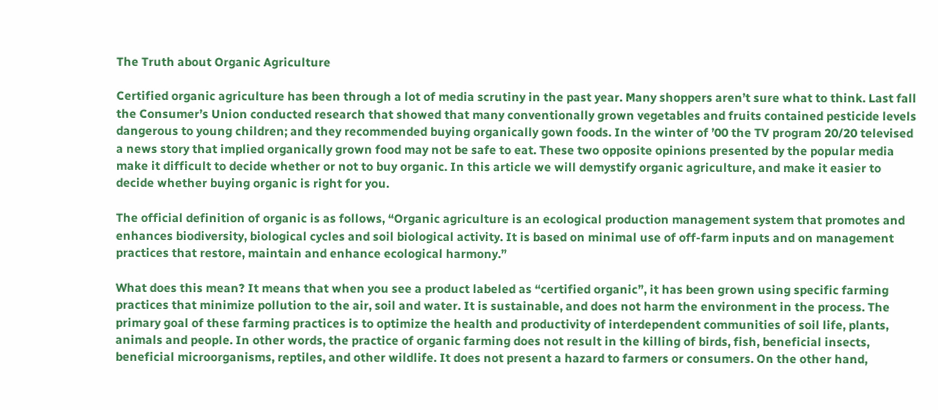The Truth about Organic Agriculture

Certified organic agriculture has been through a lot of media scrutiny in the past year. Many shoppers aren’t sure what to think. Last fall the Consumer’s Union conducted research that showed that many conventionally grown vegetables and fruits contained pesticide levels dangerous to young children; and they recommended buying organically gown foods. In the winter of ’00 the TV program 20/20 televised a news story that implied organically grown food may not be safe to eat. These two opposite opinions presented by the popular media make it difficult to decide whether or not to buy organic. In this article we will demystify organic agriculture, and make it easier to decide whether buying organic is right for you.

The official definition of organic is as follows, “Organic agriculture is an ecological production management system that promotes and enhances biodiversity, biological cycles and soil biological activity. It is based on minimal use of off-farm inputs and on management practices that restore, maintain and enhance ecological harmony.”

What does this mean? It means that when you see a product labeled as “certified organic”, it has been grown using specific farming practices that minimize pollution to the air, soil and water. It is sustainable, and does not harm the environment in the process. The primary goal of these farming practices is to optimize the health and productivity of interdependent communities of soil life, plants, animals and people. In other words, the practice of organic farming does not result in the killing of birds, fish, beneficial insects, beneficial microorganisms, reptiles, and other wildlife. It does not present a hazard to farmers or consumers. On the other hand,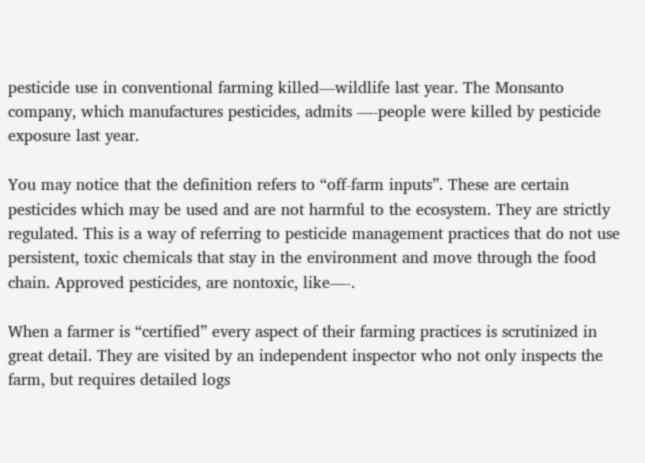pesticide use in conventional farming killed—wildlife last year. The Monsanto company, which manufactures pesticides, admits —-people were killed by pesticide exposure last year.

You may notice that the definition refers to “off-farm inputs”. These are certain pesticides which may be used and are not harmful to the ecosystem. They are strictly regulated. This is a way of referring to pesticide management practices that do not use persistent, toxic chemicals that stay in the environment and move through the food chain. Approved pesticides, are nontoxic, like—-.

When a farmer is “certified” every aspect of their farming practices is scrutinized in great detail. They are visited by an independent inspector who not only inspects the farm, but requires detailed logs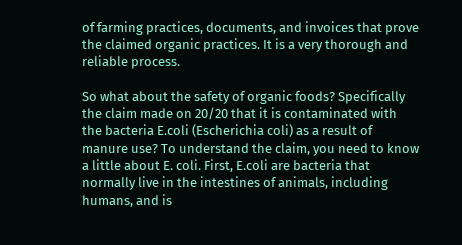of farming practices, documents, and invoices that prove the claimed organic practices. It is a very thorough and reliable process.

So what about the safety of organic foods? Specifically the claim made on 20/20 that it is contaminated with the bacteria E.coli (Escherichia coli) as a result of manure use? To understand the claim, you need to know a little about E. coli. First, E.coli are bacteria that normally live in the intestines of animals, including humans, and is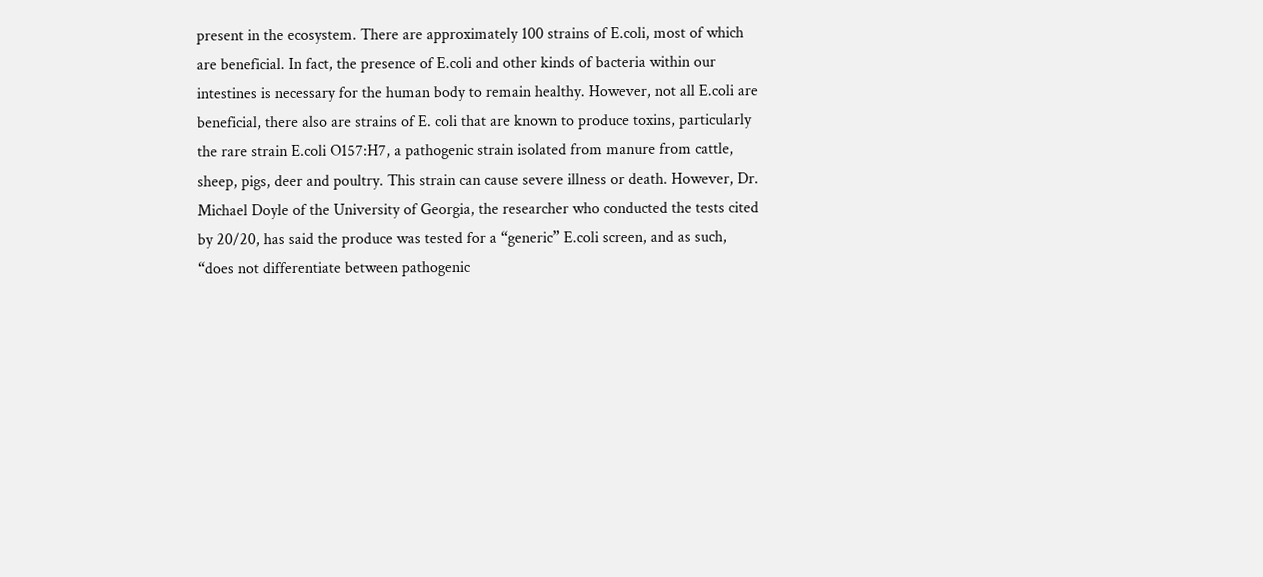present in the ecosystem. There are approximately 100 strains of E.coli, most of which are beneficial. In fact, the presence of E.coli and other kinds of bacteria within our intestines is necessary for the human body to remain healthy. However, not all E.coli are beneficial, there also are strains of E. coli that are known to produce toxins, particularly the rare strain E.coli O157:H7, a pathogenic strain isolated from manure from cattle, sheep, pigs, deer and poultry. This strain can cause severe illness or death. However, Dr. Michael Doyle of the University of Georgia, the researcher who conducted the tests cited by 20/20, has said the produce was tested for a “generic” E.coli screen, and as such, “does not differentiate between pathogenic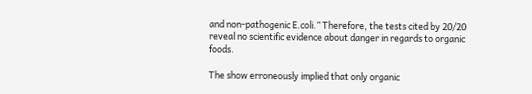and non-pathogenic E.coli.” Therefore, the tests cited by 20/20 reveal no scientific evidence about danger in regards to organic foods.

The show erroneously implied that only organic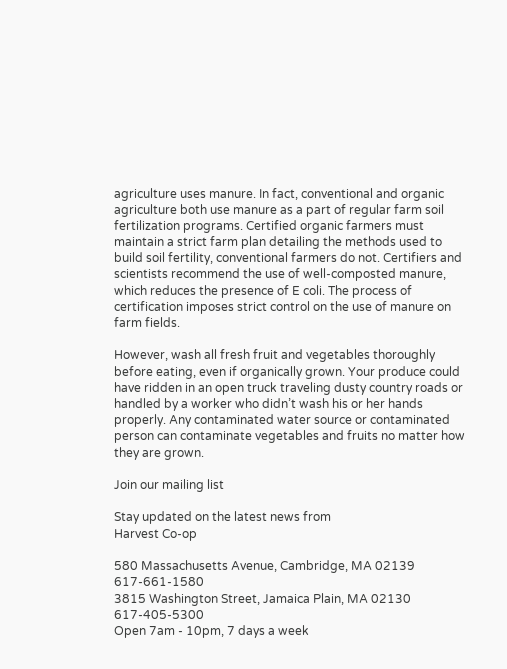agriculture uses manure. In fact, conventional and organic agriculture both use manure as a part of regular farm soil fertilization programs. Certified organic farmers must maintain a strict farm plan detailing the methods used to build soil fertility, conventional farmers do not. Certifiers and scientists recommend the use of well-composted manure, which reduces the presence of E coli. The process of certification imposes strict control on the use of manure on farm fields.

However, wash all fresh fruit and vegetables thoroughly before eating, even if organically grown. Your produce could have ridden in an open truck traveling dusty country roads or handled by a worker who didn’t wash his or her hands properly. Any contaminated water source or contaminated person can contaminate vegetables and fruits no matter how they are grown.

Join our mailing list

Stay updated on the latest news from
Harvest Co-op

580 Massachusetts Avenue, Cambridge, MA 02139 617-661-1580
3815 Washington Street, Jamaica Plain, MA 02130 617-405-5300
Open 7am - 10pm, 7 days a week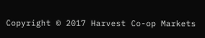Copyright © 2017 Harvest Co-op Markets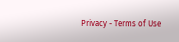Privacy - Terms of Use